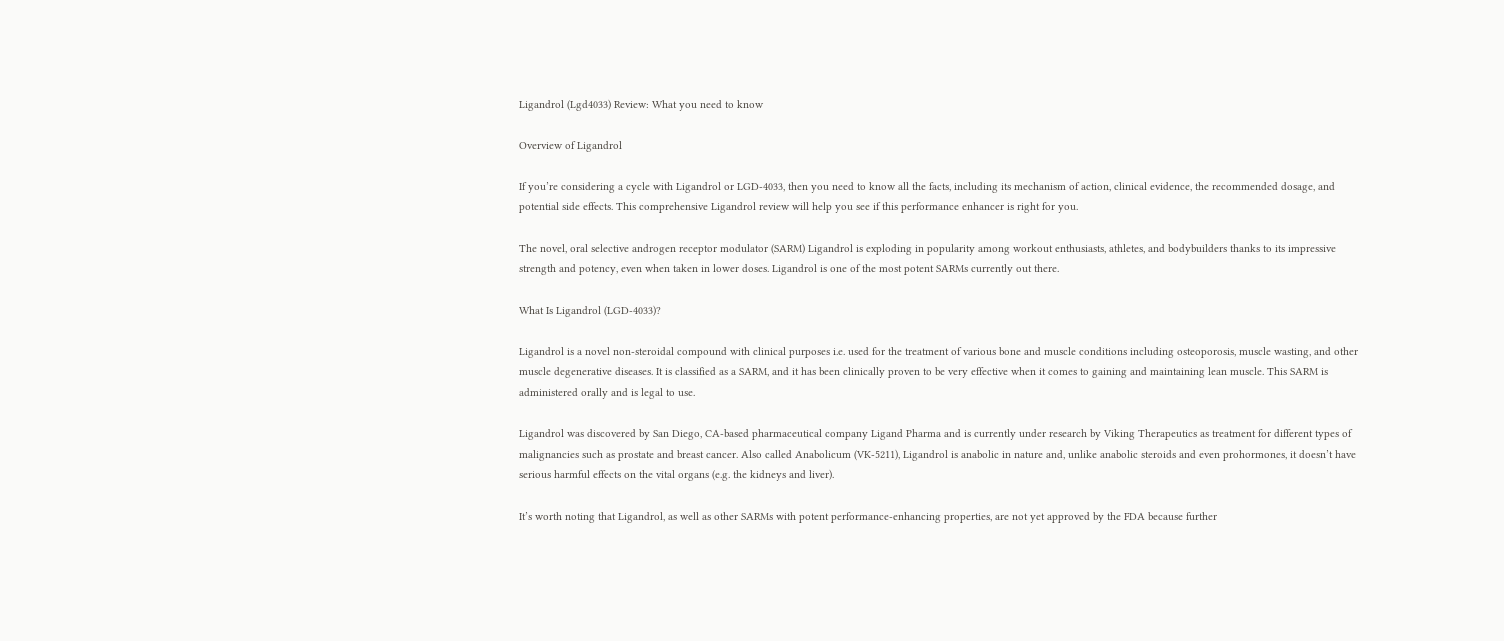Ligandrol (Lgd4033) Review: What you need to know

Overview of Ligandrol

If you’re considering a cycle with Ligandrol or LGD-4033, then you need to know all the facts, including its mechanism of action, clinical evidence, the recommended dosage, and potential side effects. This comprehensive Ligandrol review will help you see if this performance enhancer is right for you.

The novel, oral selective androgen receptor modulator (SARM) Ligandrol is exploding in popularity among workout enthusiasts, athletes, and bodybuilders thanks to its impressive strength and potency, even when taken in lower doses. Ligandrol is one of the most potent SARMs currently out there.

What Is Ligandrol (LGD-4033)?

Ligandrol is a novel non-steroidal compound with clinical purposes i.e. used for the treatment of various bone and muscle conditions including osteoporosis, muscle wasting, and other muscle degenerative diseases. It is classified as a SARM, and it has been clinically proven to be very effective when it comes to gaining and maintaining lean muscle. This SARM is administered orally and is legal to use.

Ligandrol was discovered by San Diego, CA-based pharmaceutical company Ligand Pharma and is currently under research by Viking Therapeutics as treatment for different types of malignancies such as prostate and breast cancer. Also called Anabolicum (VK-5211), Ligandrol is anabolic in nature and, unlike anabolic steroids and even prohormones, it doesn’t have serious harmful effects on the vital organs (e.g. the kidneys and liver).

It’s worth noting that Ligandrol, as well as other SARMs with potent performance-enhancing properties, are not yet approved by the FDA because further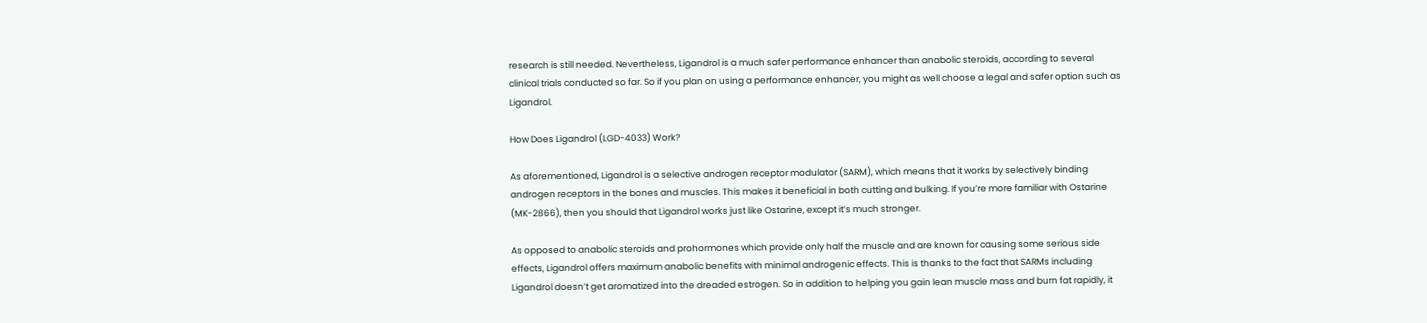research is still needed. Nevertheless, Ligandrol is a much safer performance enhancer than anabolic steroids, according to several clinical trials conducted so far. So if you plan on using a performance enhancer, you might as well choose a legal and safer option such as Ligandrol.

How Does Ligandrol (LGD-4033) Work?

As aforementioned, Ligandrol is a selective androgen receptor modulator (SARM), which means that it works by selectively binding androgen receptors in the bones and muscles. This makes it beneficial in both cutting and bulking. If you’re more familiar with Ostarine (MK-2866), then you should that Ligandrol works just like Ostarine, except it’s much stronger.

As opposed to anabolic steroids and prohormones which provide only half the muscle and are known for causing some serious side effects, Ligandrol offers maximum anabolic benefits with minimal androgenic effects. This is thanks to the fact that SARMs including Ligandrol doesn’t get aromatized into the dreaded estrogen. So in addition to helping you gain lean muscle mass and burn fat rapidly, it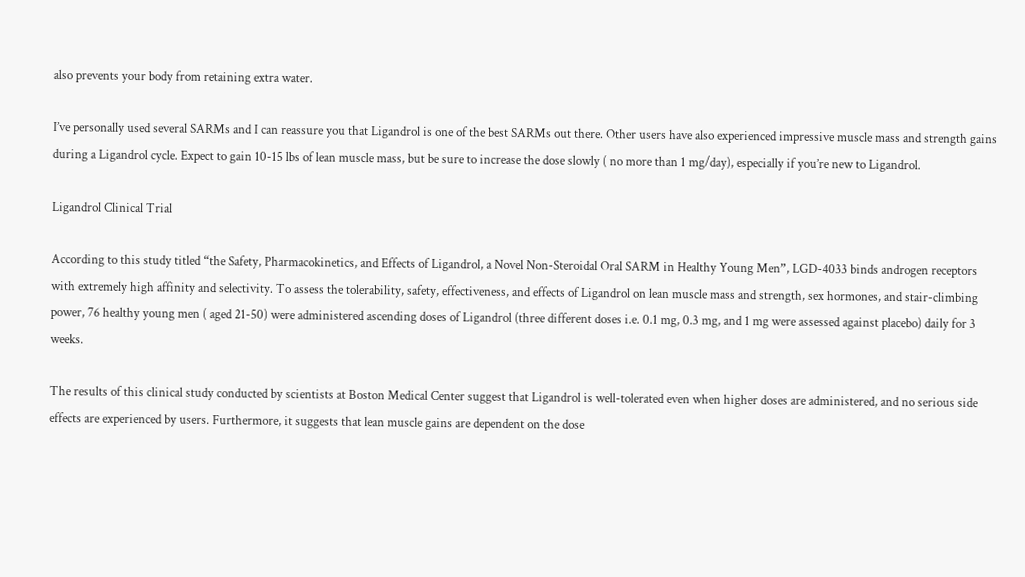also prevents your body from retaining extra water.

I’ve personally used several SARMs and I can reassure you that Ligandrol is one of the best SARMs out there. Other users have also experienced impressive muscle mass and strength gains during a Ligandrol cycle. Expect to gain 10-15 lbs of lean muscle mass, but be sure to increase the dose slowly ( no more than 1 mg/day), especially if you’re new to Ligandrol.

Ligandrol Clinical Trial

According to this study titled “the Safety, Pharmacokinetics, and Effects of Ligandrol, a Novel Non-Steroidal Oral SARM in Healthy Young Men”, LGD-4033 binds androgen receptors with extremely high affinity and selectivity. To assess the tolerability, safety, effectiveness, and effects of Ligandrol on lean muscle mass and strength, sex hormones, and stair-climbing power, 76 healthy young men ( aged 21-50) were administered ascending doses of Ligandrol (three different doses i.e. 0.1 mg, 0.3 mg, and 1 mg were assessed against placebo) daily for 3 weeks.

The results of this clinical study conducted by scientists at Boston Medical Center suggest that Ligandrol is well-tolerated even when higher doses are administered, and no serious side effects are experienced by users. Furthermore, it suggests that lean muscle gains are dependent on the dose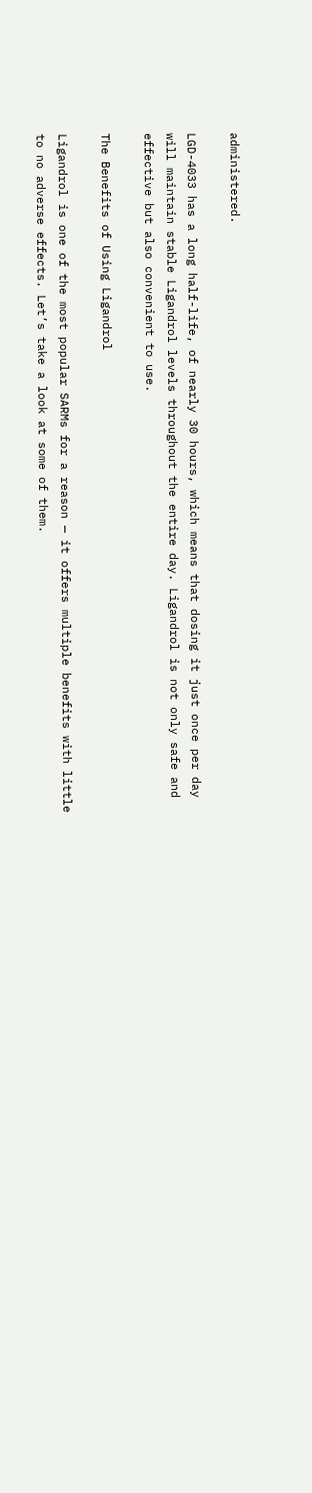administered.

LGD-4033 has a long half-life, of nearly 30 hours, which means that dosing it just once per day will maintain stable Ligandrol levels throughout the entire day. Ligandrol is not only safe and effective but also convenient to use.

The Benefits of Using Ligandrol

Ligandrol is one of the most popular SARMs for a reason — it offers multiple benefits with little to no adverse effects. Let’s take a look at some of them.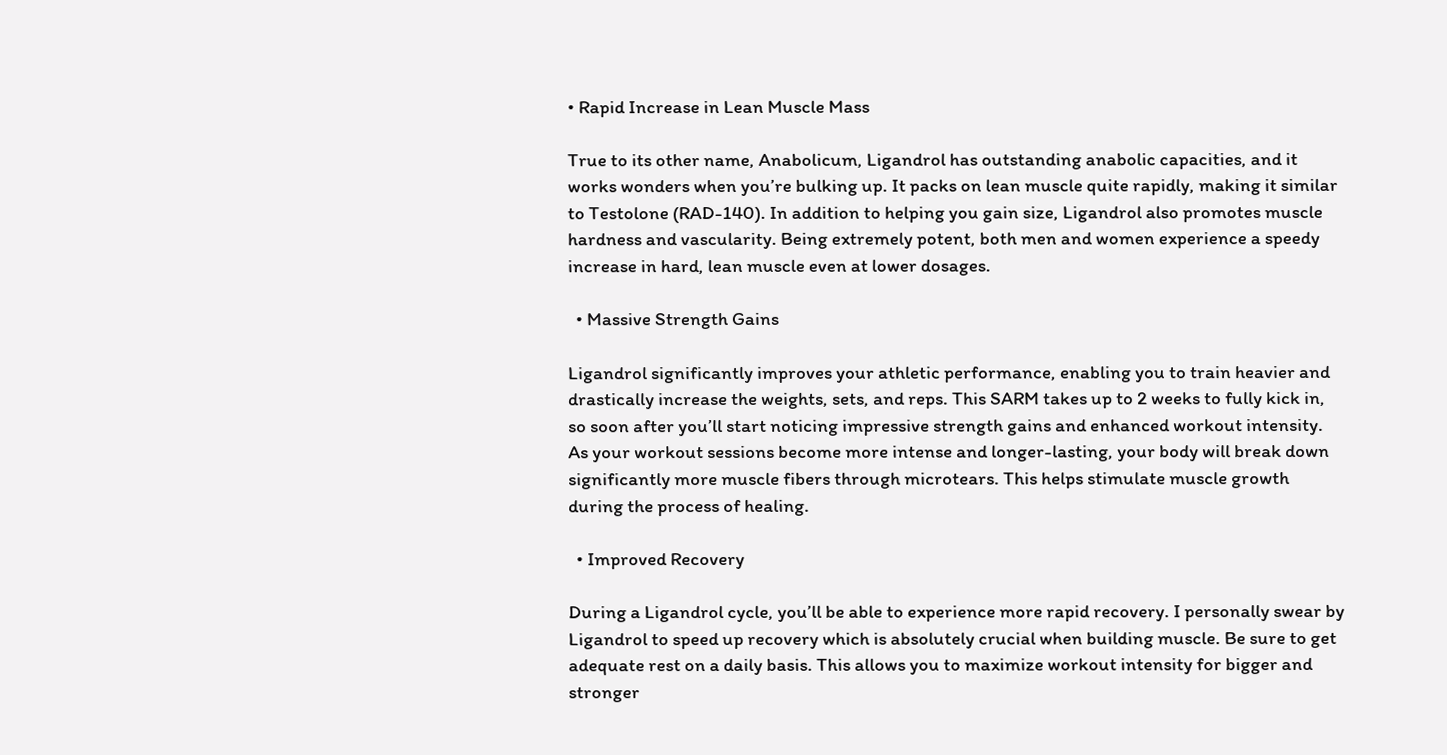• Rapid Increase in Lean Muscle Mass

True to its other name, Anabolicum, Ligandrol has outstanding anabolic capacities, and it works wonders when you’re bulking up. It packs on lean muscle quite rapidly, making it similar to Testolone (RAD-140). In addition to helping you gain size, Ligandrol also promotes muscle hardness and vascularity. Being extremely potent, both men and women experience a speedy increase in hard, lean muscle even at lower dosages.

  • Massive Strength Gains

Ligandrol significantly improves your athletic performance, enabling you to train heavier and drastically increase the weights, sets, and reps. This SARM takes up to 2 weeks to fully kick in, so soon after you’ll start noticing impressive strength gains and enhanced workout intensity. As your workout sessions become more intense and longer-lasting, your body will break down significantly more muscle fibers through microtears. This helps stimulate muscle growth during the process of healing.

  • Improved Recovery

During a Ligandrol cycle, you’ll be able to experience more rapid recovery. I personally swear by Ligandrol to speed up recovery which is absolutely crucial when building muscle. Be sure to get adequate rest on a daily basis. This allows you to maximize workout intensity for bigger and stronger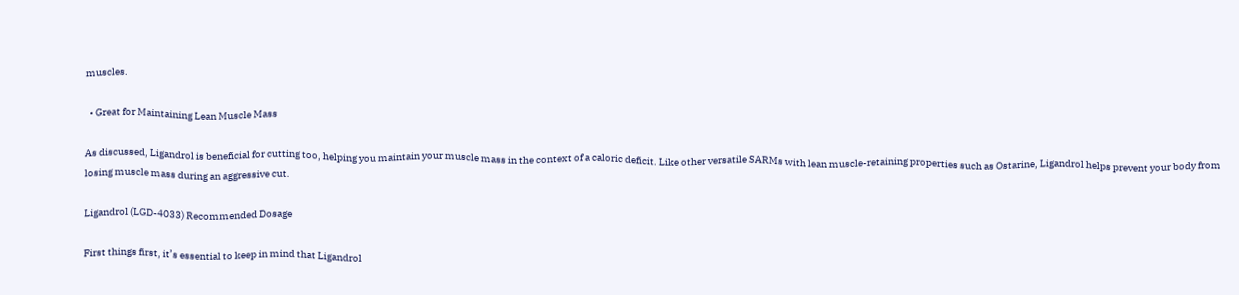muscles.

  • Great for Maintaining Lean Muscle Mass

As discussed, Ligandrol is beneficial for cutting too, helping you maintain your muscle mass in the context of a caloric deficit. Like other versatile SARMs with lean muscle-retaining properties such as Ostarine, Ligandrol helps prevent your body from losing muscle mass during an aggressive cut.

Ligandrol (LGD-4033) Recommended Dosage

First things first, it’s essential to keep in mind that Ligandrol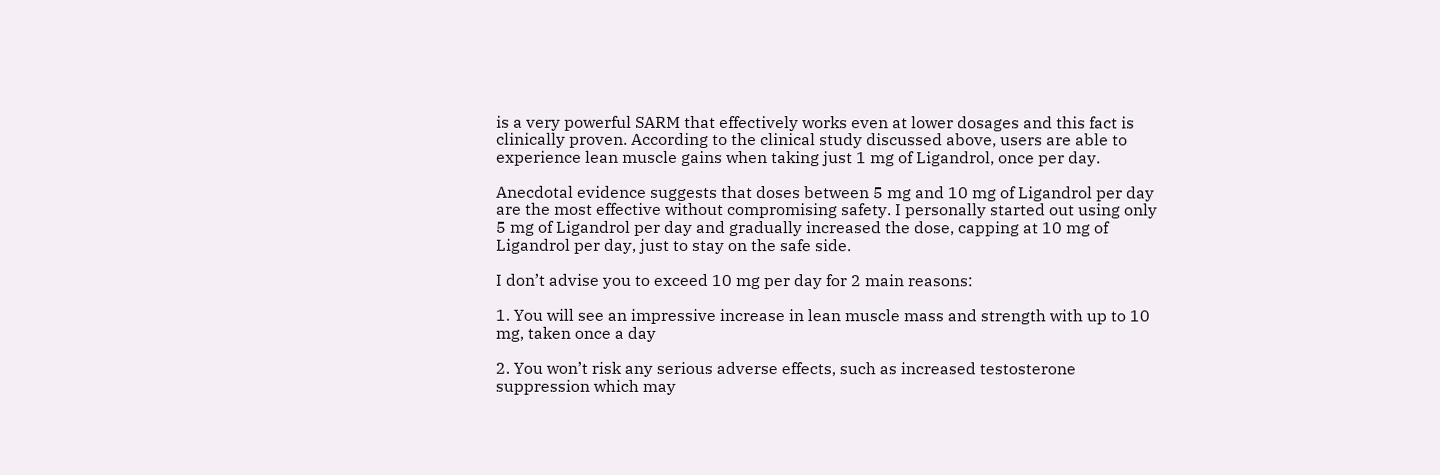is a very powerful SARM that effectively works even at lower dosages and this fact is clinically proven. According to the clinical study discussed above, users are able to experience lean muscle gains when taking just 1 mg of Ligandrol, once per day.

Anecdotal evidence suggests that doses between 5 mg and 10 mg of Ligandrol per day are the most effective without compromising safety. I personally started out using only 5 mg of Ligandrol per day and gradually increased the dose, capping at 10 mg of Ligandrol per day, just to stay on the safe side.

I don’t advise you to exceed 10 mg per day for 2 main reasons:

1. You will see an impressive increase in lean muscle mass and strength with up to 10 mg, taken once a day

2. You won’t risk any serious adverse effects, such as increased testosterone suppression which may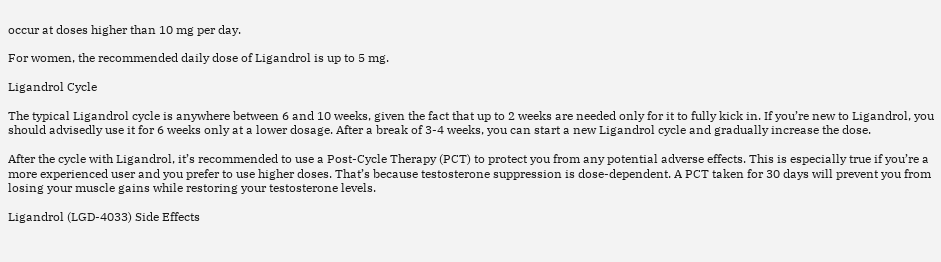occur at doses higher than 10 mg per day.

For women, the recommended daily dose of Ligandrol is up to 5 mg.

Ligandrol Cycle

The typical Ligandrol cycle is anywhere between 6 and 10 weeks, given the fact that up to 2 weeks are needed only for it to fully kick in. If you’re new to Ligandrol, you should advisedly use it for 6 weeks only at a lower dosage. After a break of 3-4 weeks, you can start a new Ligandrol cycle and gradually increase the dose.

After the cycle with Ligandrol, it’s recommended to use a Post-Cycle Therapy (PCT) to protect you from any potential adverse effects. This is especially true if you’re a more experienced user and you prefer to use higher doses. That’s because testosterone suppression is dose-dependent. A PCT taken for 30 days will prevent you from losing your muscle gains while restoring your testosterone levels.

Ligandrol (LGD-4033) Side Effects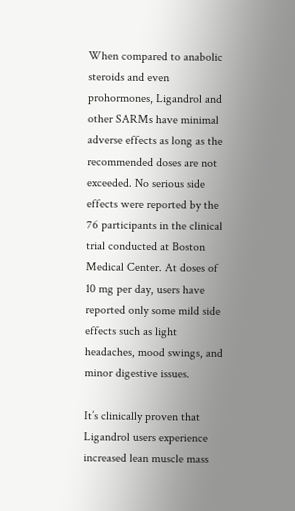When compared to anabolic steroids and even prohormones, Ligandrol and other SARMs have minimal adverse effects as long as the recommended doses are not exceeded. No serious side effects were reported by the 76 participants in the clinical trial conducted at Boston Medical Center. At doses of 10 mg per day, users have reported only some mild side effects such as light headaches, mood swings, and minor digestive issues.

It’s clinically proven that Ligandrol users experience increased lean muscle mass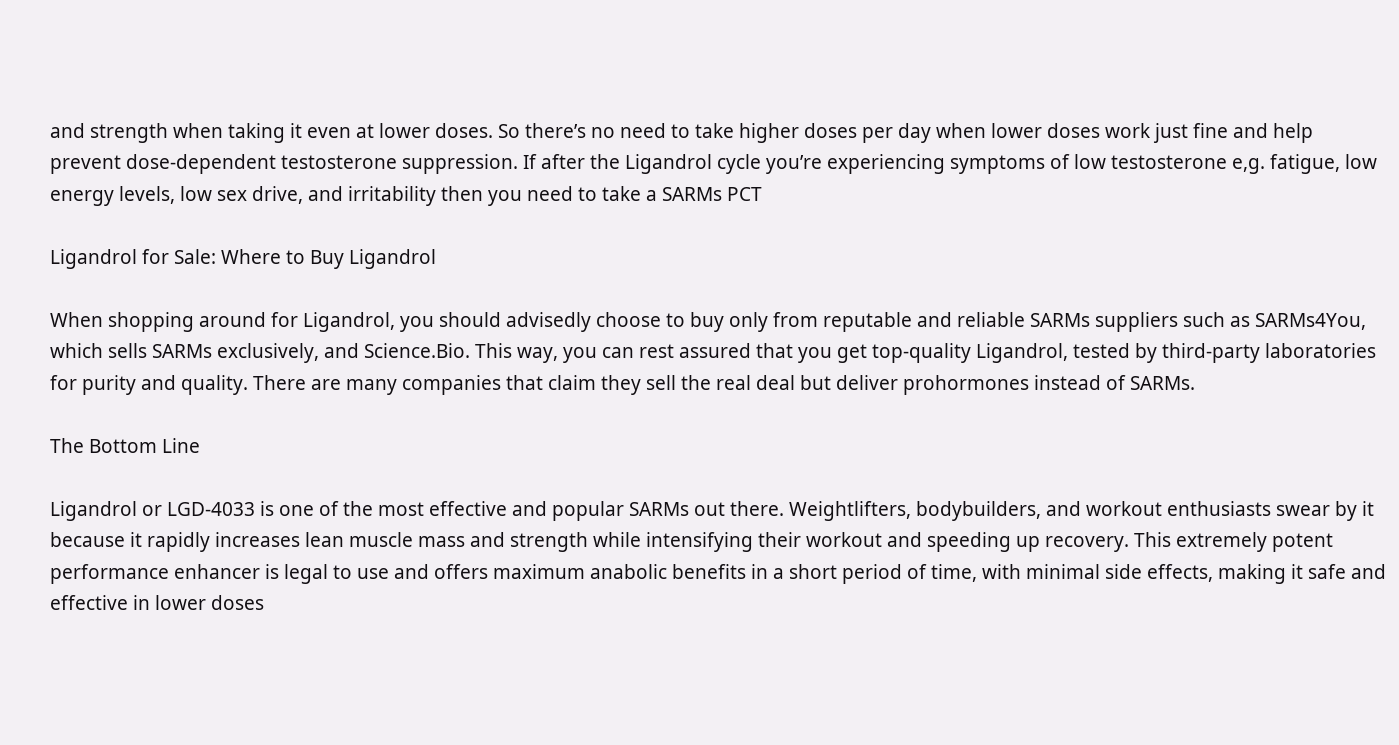and strength when taking it even at lower doses. So there’s no need to take higher doses per day when lower doses work just fine and help prevent dose-dependent testosterone suppression. If after the Ligandrol cycle you’re experiencing symptoms of low testosterone e,g. fatigue, low energy levels, low sex drive, and irritability then you need to take a SARMs PCT

Ligandrol for Sale: Where to Buy Ligandrol

When shopping around for Ligandrol, you should advisedly choose to buy only from reputable and reliable SARMs suppliers such as SARMs4You, which sells SARMs exclusively, and Science.Bio. This way, you can rest assured that you get top-quality Ligandrol, tested by third-party laboratories for purity and quality. There are many companies that claim they sell the real deal but deliver prohormones instead of SARMs.

The Bottom Line

Ligandrol or LGD-4033 is one of the most effective and popular SARMs out there. Weightlifters, bodybuilders, and workout enthusiasts swear by it because it rapidly increases lean muscle mass and strength while intensifying their workout and speeding up recovery. This extremely potent performance enhancer is legal to use and offers maximum anabolic benefits in a short period of time, with minimal side effects, making it safe and effective in lower doses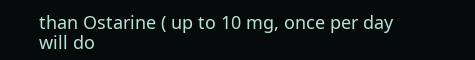than Ostarine ( up to 10 mg, once per day will do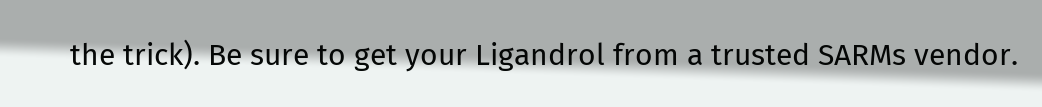the trick). Be sure to get your Ligandrol from a trusted SARMs vendor.